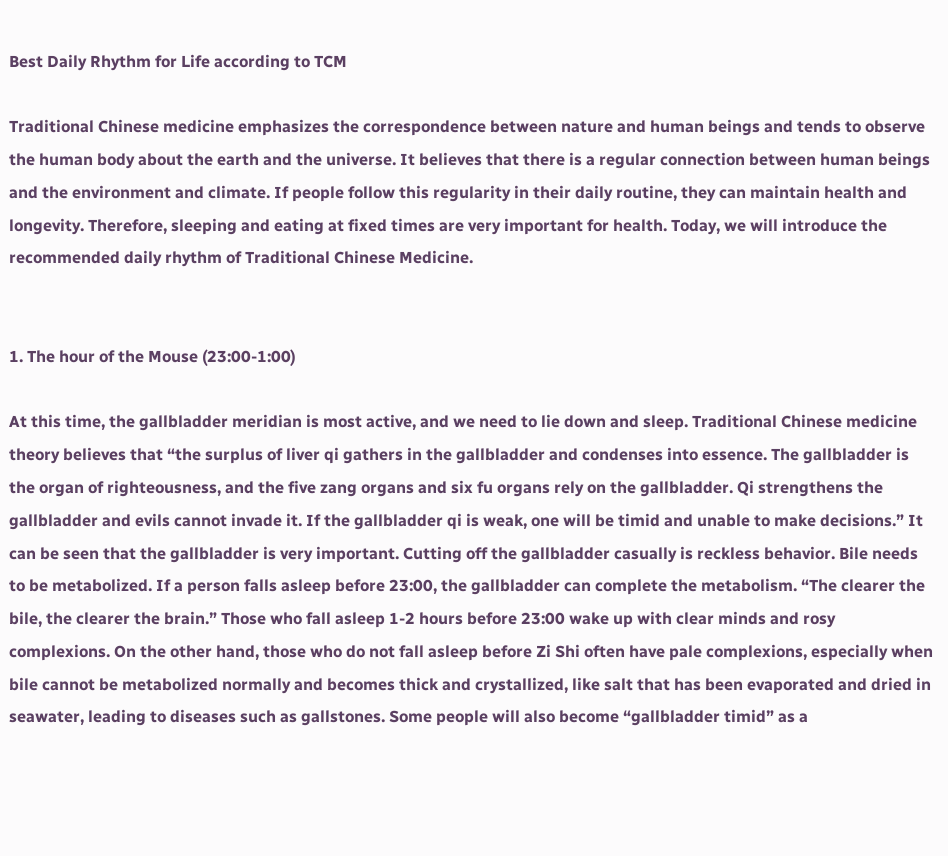Best Daily Rhythm for Life according to TCM

Traditional Chinese medicine emphasizes the correspondence between nature and human beings and tends to observe the human body about the earth and the universe. It believes that there is a regular connection between human beings and the environment and climate. If people follow this regularity in their daily routine, they can maintain health and longevity. Therefore, sleeping and eating at fixed times are very important for health. Today, we will introduce the recommended daily rhythm of Traditional Chinese Medicine.


1. The hour of the Mouse (23:00-1:00)

At this time, the gallbladder meridian is most active, and we need to lie down and sleep. Traditional Chinese medicine theory believes that “the surplus of liver qi gathers in the gallbladder and condenses into essence. The gallbladder is the organ of righteousness, and the five zang organs and six fu organs rely on the gallbladder. Qi strengthens the gallbladder and evils cannot invade it. If the gallbladder qi is weak, one will be timid and unable to make decisions.” It can be seen that the gallbladder is very important. Cutting off the gallbladder casually is reckless behavior. Bile needs to be metabolized. If a person falls asleep before 23:00, the gallbladder can complete the metabolism. “The clearer the bile, the clearer the brain.” Those who fall asleep 1-2 hours before 23:00 wake up with clear minds and rosy complexions. On the other hand, those who do not fall asleep before Zi Shi often have pale complexions, especially when bile cannot be metabolized normally and becomes thick and crystallized, like salt that has been evaporated and dried in seawater, leading to diseases such as gallstones. Some people will also become “gallbladder timid” as a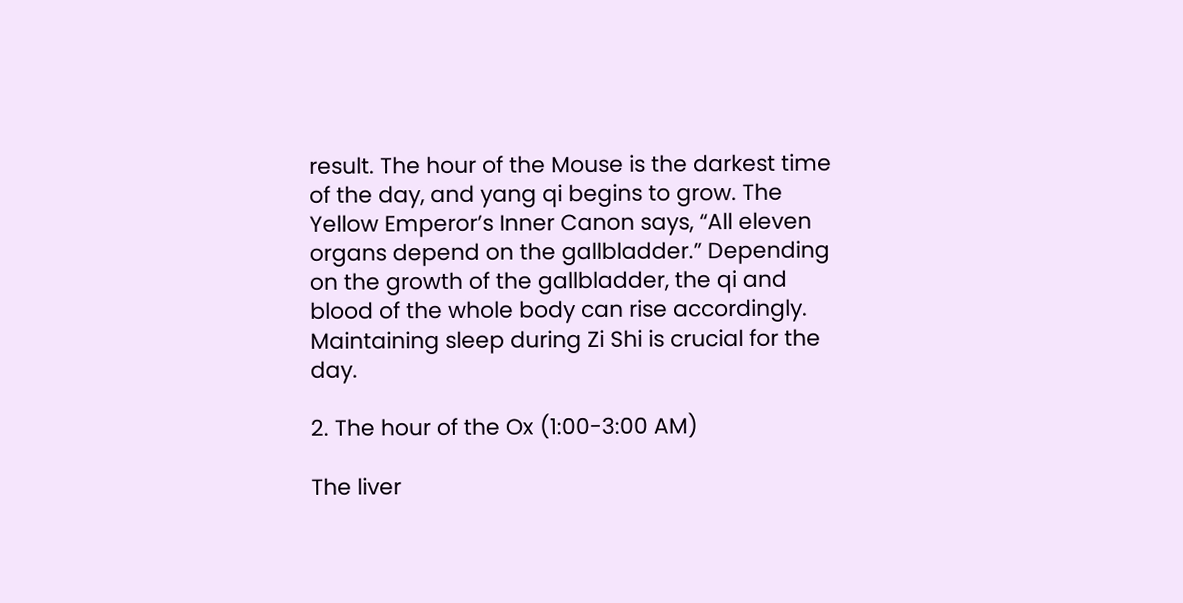result. The hour of the Mouse is the darkest time of the day, and yang qi begins to grow. The Yellow Emperor’s Inner Canon says, “All eleven organs depend on the gallbladder.” Depending on the growth of the gallbladder, the qi and blood of the whole body can rise accordingly. Maintaining sleep during Zi Shi is crucial for the day.

2. The hour of the Ox (1:00-3:00 AM)

The liver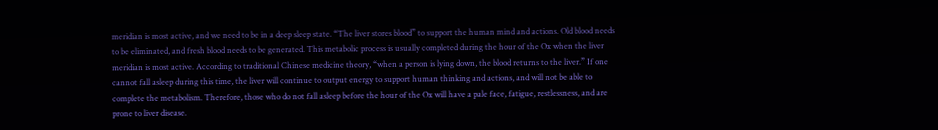meridian is most active, and we need to be in a deep sleep state. “The liver stores blood” to support the human mind and actions. Old blood needs to be eliminated, and fresh blood needs to be generated. This metabolic process is usually completed during the hour of the Ox when the liver meridian is most active. According to traditional Chinese medicine theory, “when a person is lying down, the blood returns to the liver.” If one cannot fall asleep during this time, the liver will continue to output energy to support human thinking and actions, and will not be able to complete the metabolism. Therefore, those who do not fall asleep before the hour of the Ox will have a pale face, fatigue, restlessness, and are prone to liver disease.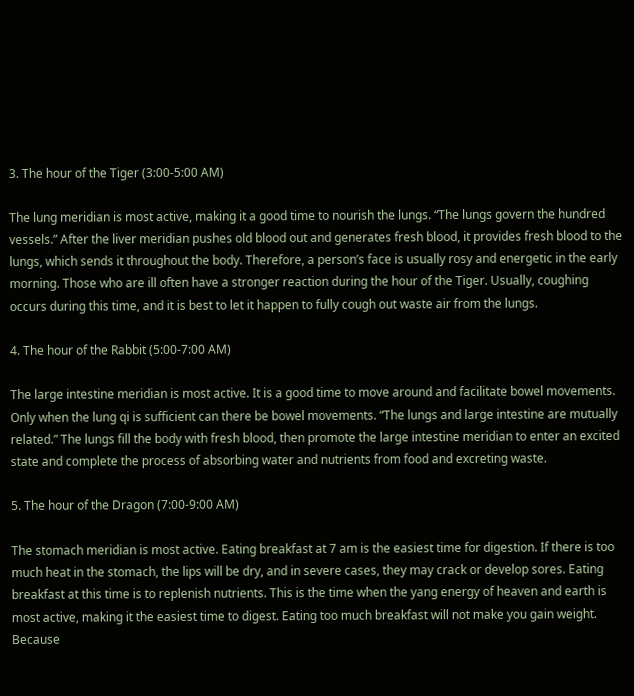3. The hour of the Tiger (3:00-5:00 AM)

The lung meridian is most active, making it a good time to nourish the lungs. “The lungs govern the hundred vessels.” After the liver meridian pushes old blood out and generates fresh blood, it provides fresh blood to the lungs, which sends it throughout the body. Therefore, a person’s face is usually rosy and energetic in the early morning. Those who are ill often have a stronger reaction during the hour of the Tiger. Usually, coughing occurs during this time, and it is best to let it happen to fully cough out waste air from the lungs.

4. The hour of the Rabbit (5:00-7:00 AM)

The large intestine meridian is most active. It is a good time to move around and facilitate bowel movements. Only when the lung qi is sufficient can there be bowel movements. “The lungs and large intestine are mutually related.” The lungs fill the body with fresh blood, then promote the large intestine meridian to enter an excited state and complete the process of absorbing water and nutrients from food and excreting waste.

5. The hour of the Dragon (7:00-9:00 AM)

The stomach meridian is most active. Eating breakfast at 7 am is the easiest time for digestion. If there is too much heat in the stomach, the lips will be dry, and in severe cases, they may crack or develop sores. Eating breakfast at this time is to replenish nutrients. This is the time when the yang energy of heaven and earth is most active, making it the easiest time to digest. Eating too much breakfast will not make you gain weight. Because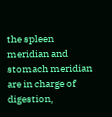the spleen meridian and stomach meridian are in charge of digestion,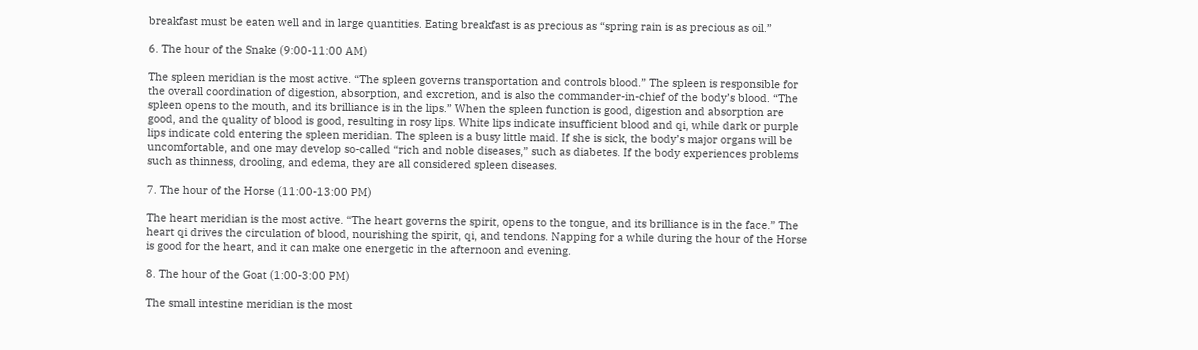breakfast must be eaten well and in large quantities. Eating breakfast is as precious as “spring rain is as precious as oil.”

6. The hour of the Snake (9:00-11:00 AM)

The spleen meridian is the most active. “The spleen governs transportation and controls blood.” The spleen is responsible for the overall coordination of digestion, absorption, and excretion, and is also the commander-in-chief of the body’s blood. “The spleen opens to the mouth, and its brilliance is in the lips.” When the spleen function is good, digestion and absorption are good, and the quality of blood is good, resulting in rosy lips. White lips indicate insufficient blood and qi, while dark or purple lips indicate cold entering the spleen meridian. The spleen is a busy little maid. If she is sick, the body’s major organs will be uncomfortable, and one may develop so-called “rich and noble diseases,” such as diabetes. If the body experiences problems such as thinness, drooling, and edema, they are all considered spleen diseases.

7. The hour of the Horse (11:00-13:00 PM)

The heart meridian is the most active. “The heart governs the spirit, opens to the tongue, and its brilliance is in the face.” The heart qi drives the circulation of blood, nourishing the spirit, qi, and tendons. Napping for a while during the hour of the Horse is good for the heart, and it can make one energetic in the afternoon and evening.

8. The hour of the Goat (1:00-3:00 PM)

The small intestine meridian is the most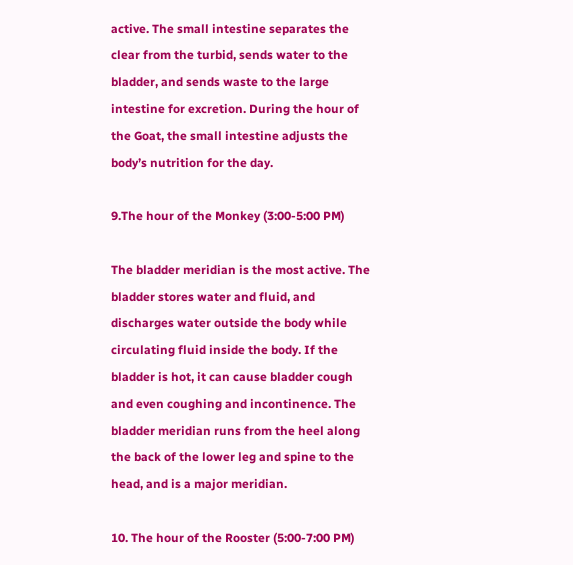active. The small intestine separates the clear from the turbid, sends water to the bladder, and sends waste to the large intestine for excretion. During the hour of the Goat, the small intestine adjusts the body’s nutrition for the day.

9.The hour of the Monkey (3:00-5:00 PM)

The bladder meridian is the most active. The bladder stores water and fluid, and discharges water outside the body while circulating fluid inside the body. If the bladder is hot, it can cause bladder cough and even coughing and incontinence. The bladder meridian runs from the heel along the back of the lower leg and spine to the head, and is a major meridian.

10. The hour of the Rooster (5:00-7:00 PM)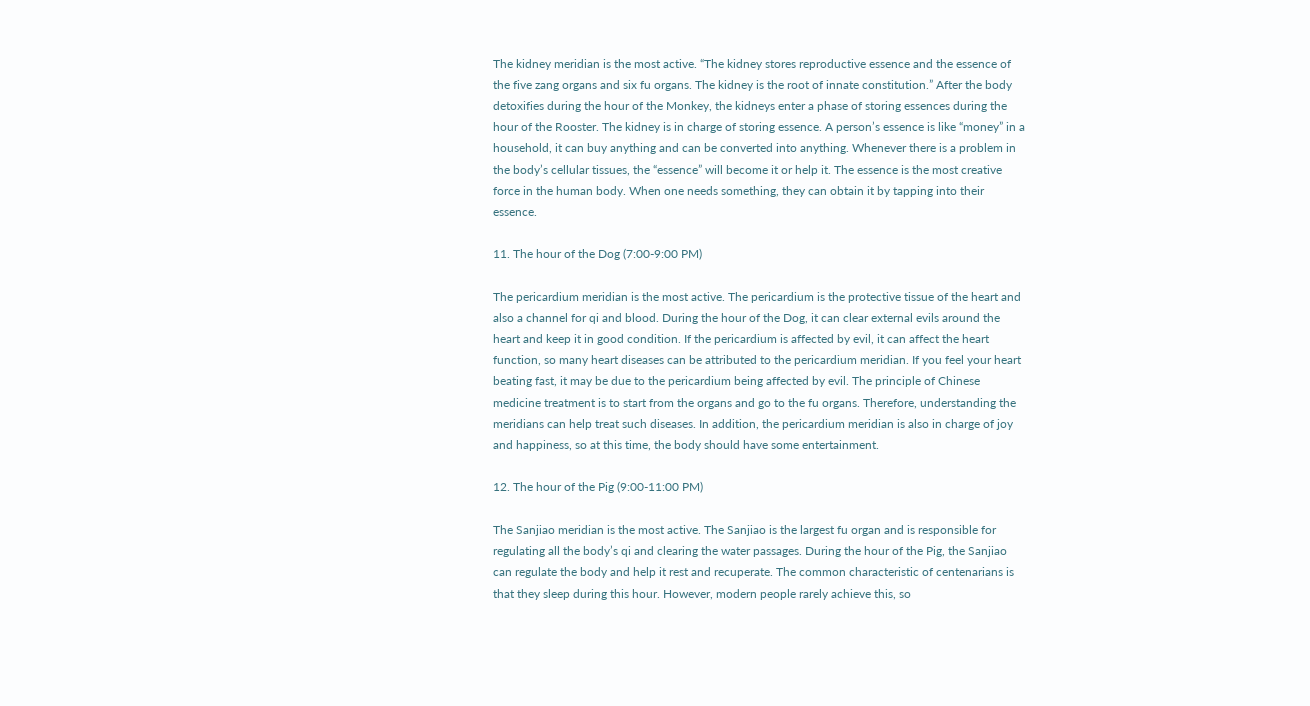The kidney meridian is the most active. “The kidney stores reproductive essence and the essence of the five zang organs and six fu organs. The kidney is the root of innate constitution.” After the body detoxifies during the hour of the Monkey, the kidneys enter a phase of storing essences during the hour of the Rooster. The kidney is in charge of storing essence. A person’s essence is like “money” in a household, it can buy anything and can be converted into anything. Whenever there is a problem in the body’s cellular tissues, the “essence” will become it or help it. The essence is the most creative force in the human body. When one needs something, they can obtain it by tapping into their essence.

11. The hour of the Dog (7:00-9:00 PM)

The pericardium meridian is the most active. The pericardium is the protective tissue of the heart and also a channel for qi and blood. During the hour of the Dog, it can clear external evils around the heart and keep it in good condition. If the pericardium is affected by evil, it can affect the heart function, so many heart diseases can be attributed to the pericardium meridian. If you feel your heart beating fast, it may be due to the pericardium being affected by evil. The principle of Chinese medicine treatment is to start from the organs and go to the fu organs. Therefore, understanding the meridians can help treat such diseases. In addition, the pericardium meridian is also in charge of joy and happiness, so at this time, the body should have some entertainment.

12. The hour of the Pig (9:00-11:00 PM)

The Sanjiao meridian is the most active. The Sanjiao is the largest fu organ and is responsible for regulating all the body’s qi and clearing the water passages. During the hour of the Pig, the Sanjiao can regulate the body and help it rest and recuperate. The common characteristic of centenarians is that they sleep during this hour. However, modern people rarely achieve this, so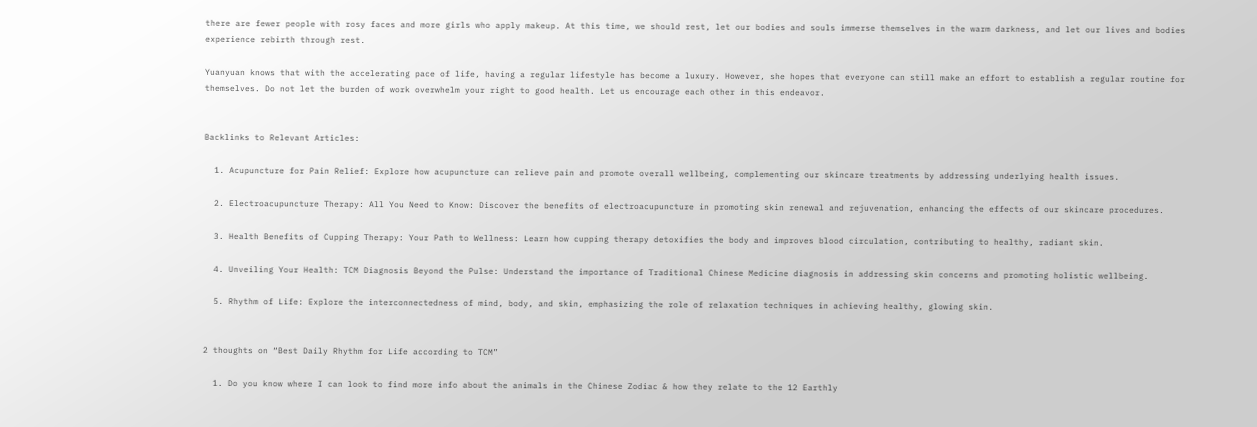there are fewer people with rosy faces and more girls who apply makeup. At this time, we should rest, let our bodies and souls immerse themselves in the warm darkness, and let our lives and bodies experience rebirth through rest.

Yuanyuan knows that with the accelerating pace of life, having a regular lifestyle has become a luxury. However, she hopes that everyone can still make an effort to establish a regular routine for themselves. Do not let the burden of work overwhelm your right to good health. Let us encourage each other in this endeavor.


Backlinks to Relevant Articles:

  1. Acupuncture for Pain Relief: Explore how acupuncture can relieve pain and promote overall wellbeing, complementing our skincare treatments by addressing underlying health issues.

  2. Electroacupuncture Therapy: All You Need to Know: Discover the benefits of electroacupuncture in promoting skin renewal and rejuvenation, enhancing the effects of our skincare procedures.

  3. Health Benefits of Cupping Therapy: Your Path to Wellness: Learn how cupping therapy detoxifies the body and improves blood circulation, contributing to healthy, radiant skin.

  4. Unveiling Your Health: TCM Diagnosis Beyond the Pulse: Understand the importance of Traditional Chinese Medicine diagnosis in addressing skin concerns and promoting holistic wellbeing.

  5. Rhythm of Life: Explore the interconnectedness of mind, body, and skin, emphasizing the role of relaxation techniques in achieving healthy, glowing skin.


2 thoughts on “Best Daily Rhythm for Life according to TCM”

  1. Do you know where I can look to find more info about the animals in the Chinese Zodiac & how they relate to the 12 Earthly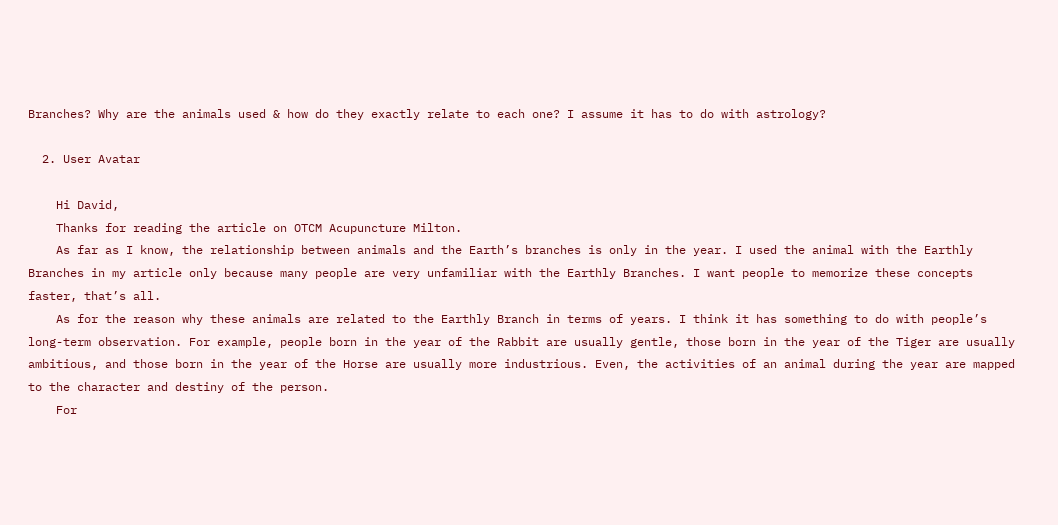Branches? Why are the animals used & how do they exactly relate to each one? I assume it has to do with astrology?

  2. User Avatar

    Hi David,
    Thanks for reading the article on OTCM Acupuncture Milton.
    As far as I know, the relationship between animals and the Earth’s branches is only in the year. I used the animal with the Earthly Branches in my article only because many people are very unfamiliar with the Earthly Branches. I want people to memorize these concepts faster, that’s all.
    As for the reason why these animals are related to the Earthly Branch in terms of years. I think it has something to do with people’s long-term observation. For example, people born in the year of the Rabbit are usually gentle, those born in the year of the Tiger are usually ambitious, and those born in the year of the Horse are usually more industrious. Even, the activities of an animal during the year are mapped to the character and destiny of the person.
    For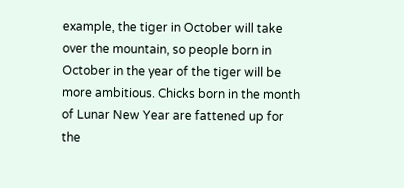example, the tiger in October will take over the mountain, so people born in October in the year of the tiger will be more ambitious. Chicks born in the month of Lunar New Year are fattened up for the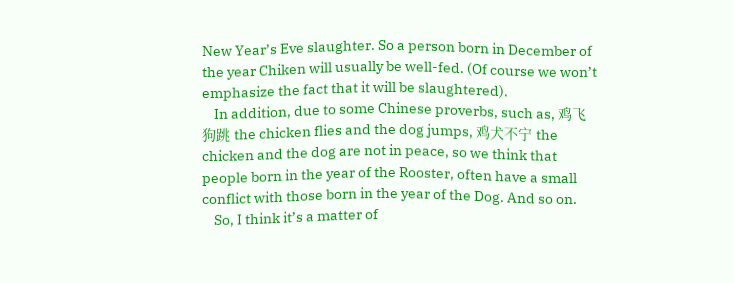New Year’s Eve slaughter. So a person born in December of the year Chiken will usually be well-fed. (Of course we won’t emphasize the fact that it will be slaughtered).
    In addition, due to some Chinese proverbs, such as, 鸡飞狗跳 the chicken flies and the dog jumps, 鸡犬不宁 the chicken and the dog are not in peace, so we think that people born in the year of the Rooster, often have a small conflict with those born in the year of the Dog. And so on.
    So, I think it’s a matter of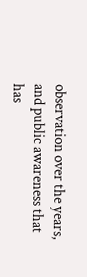observation over the years, and public awareness that has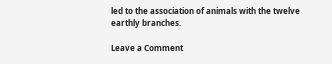led to the association of animals with the twelve earthly branches.

Leave a Comment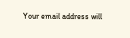Your email address will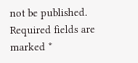not be published. Required fields are marked *